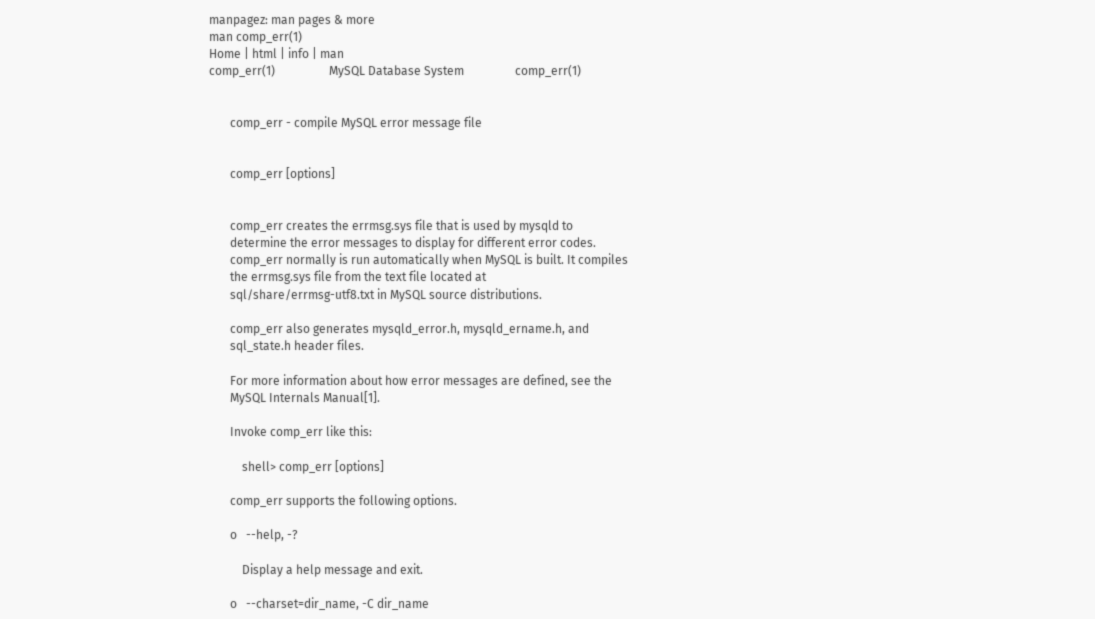manpagez: man pages & more
man comp_err(1)
Home | html | info | man
comp_err(1)                  MySQL Database System                 comp_err(1)


       comp_err - compile MySQL error message file


       comp_err [options]


       comp_err creates the errmsg.sys file that is used by mysqld to
       determine the error messages to display for different error codes.
       comp_err normally is run automatically when MySQL is built. It compiles
       the errmsg.sys file from the text file located at
       sql/share/errmsg-utf8.txt in MySQL source distributions.

       comp_err also generates mysqld_error.h, mysqld_ername.h, and
       sql_state.h header files.

       For more information about how error messages are defined, see the
       MySQL Internals Manual[1].

       Invoke comp_err like this:

           shell> comp_err [options]

       comp_err supports the following options.

       o   --help, -?

           Display a help message and exit.

       o   --charset=dir_name, -C dir_name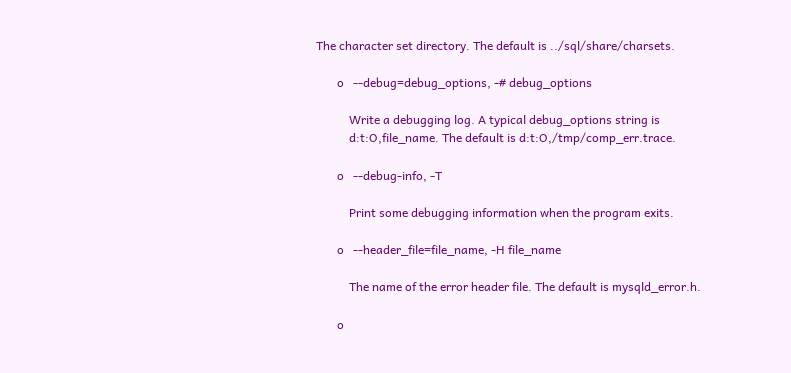The character set directory. The default is ../sql/share/charsets.

       o   --debug=debug_options, -# debug_options

           Write a debugging log. A typical debug_options string is
           d:t:O,file_name. The default is d:t:O,/tmp/comp_err.trace.

       o   --debug-info, -T

           Print some debugging information when the program exits.

       o   --header_file=file_name, -H file_name

           The name of the error header file. The default is mysqld_error.h.

       o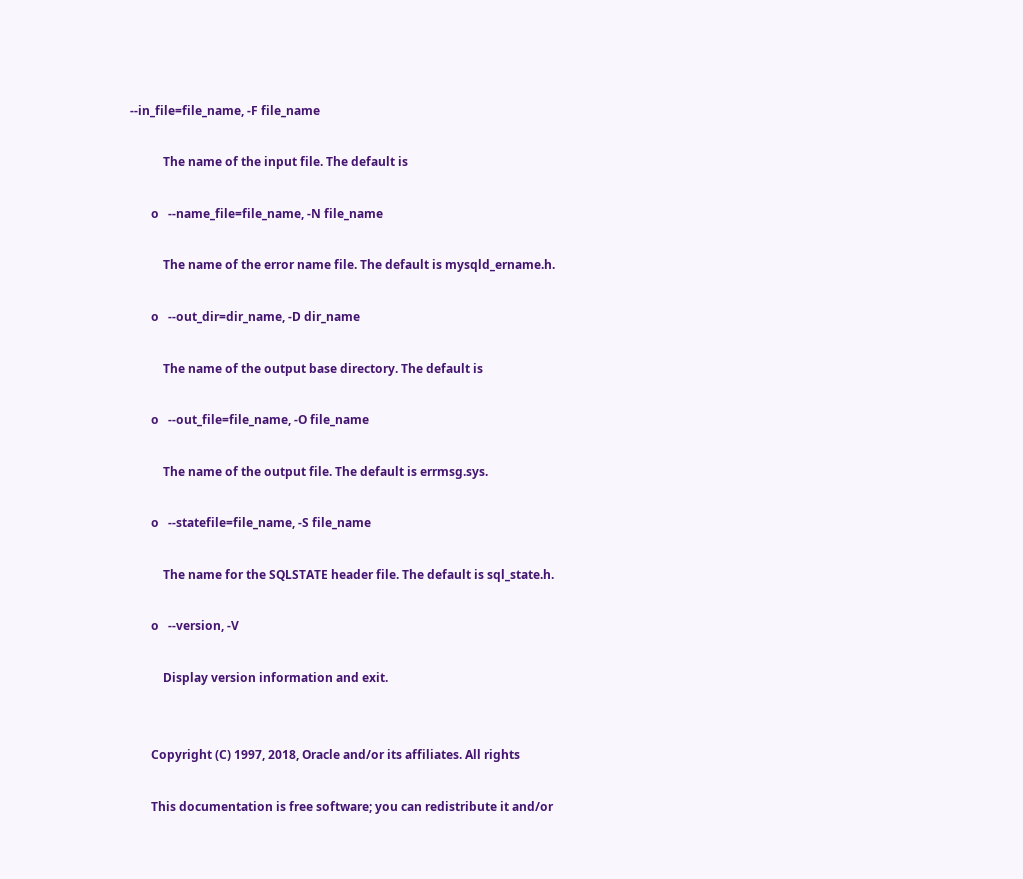--in_file=file_name, -F file_name

           The name of the input file. The default is

       o   --name_file=file_name, -N file_name

           The name of the error name file. The default is mysqld_ername.h.

       o   --out_dir=dir_name, -D dir_name

           The name of the output base directory. The default is

       o   --out_file=file_name, -O file_name

           The name of the output file. The default is errmsg.sys.

       o   --statefile=file_name, -S file_name

           The name for the SQLSTATE header file. The default is sql_state.h.

       o   --version, -V

           Display version information and exit.


       Copyright (C) 1997, 2018, Oracle and/or its affiliates. All rights

       This documentation is free software; you can redistribute it and/or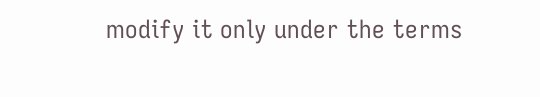modify it only under the terms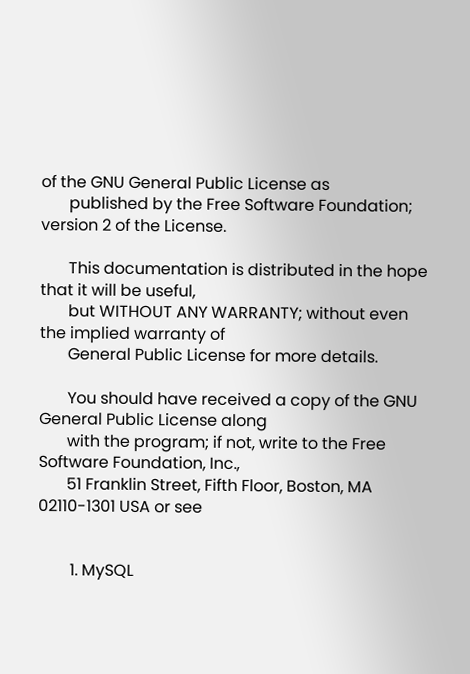of the GNU General Public License as
       published by the Free Software Foundation; version 2 of the License.

       This documentation is distributed in the hope that it will be useful,
       but WITHOUT ANY WARRANTY; without even the implied warranty of
       General Public License for more details.

       You should have received a copy of the GNU General Public License along
       with the program; if not, write to the Free Software Foundation, Inc.,
       51 Franklin Street, Fifth Floor, Boston, MA 02110-1301 USA or see


        1. MySQL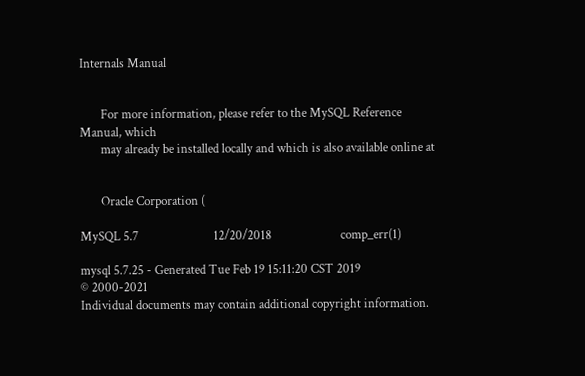Internals Manual


       For more information, please refer to the MySQL Reference Manual, which
       may already be installed locally and which is also available online at


       Oracle Corporation (

MySQL 5.7                         12/20/2018                       comp_err(1)

mysql 5.7.25 - Generated Tue Feb 19 15:11:20 CST 2019
© 2000-2021
Individual documents may contain additional copyright information.